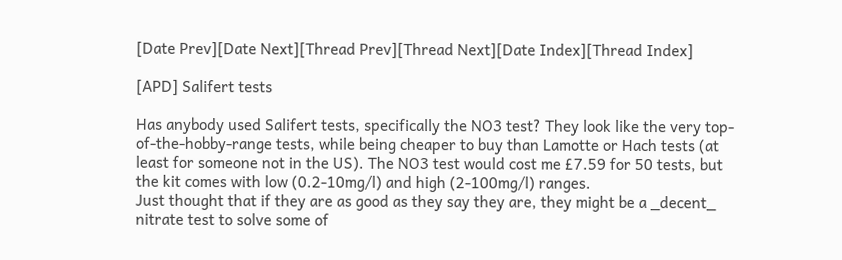[Date Prev][Date Next][Thread Prev][Thread Next][Date Index][Thread Index]

[APD] Salifert tests

Has anybody used Salifert tests, specifically the NO3 test? They look like the very top-of-the-hobby-range tests, while being cheaper to buy than Lamotte or Hach tests (at least for someone not in the US). The NO3 test would cost me £7.59 for 50 tests, but the kit comes with low (0.2-10mg/l) and high (2-100mg/l) ranges.
Just thought that if they are as good as they say they are, they might be a _decent_ nitrate test to solve some of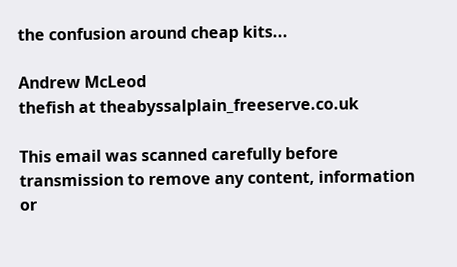the confusion around cheap kits...

Andrew McLeod
thefish at theabyssalplain_freeserve.co.uk

This email was scanned carefully before transmission to remove any content, information or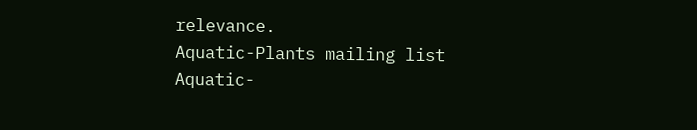relevance.
Aquatic-Plants mailing list
Aquatic-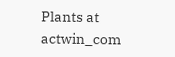Plants at actwin_com